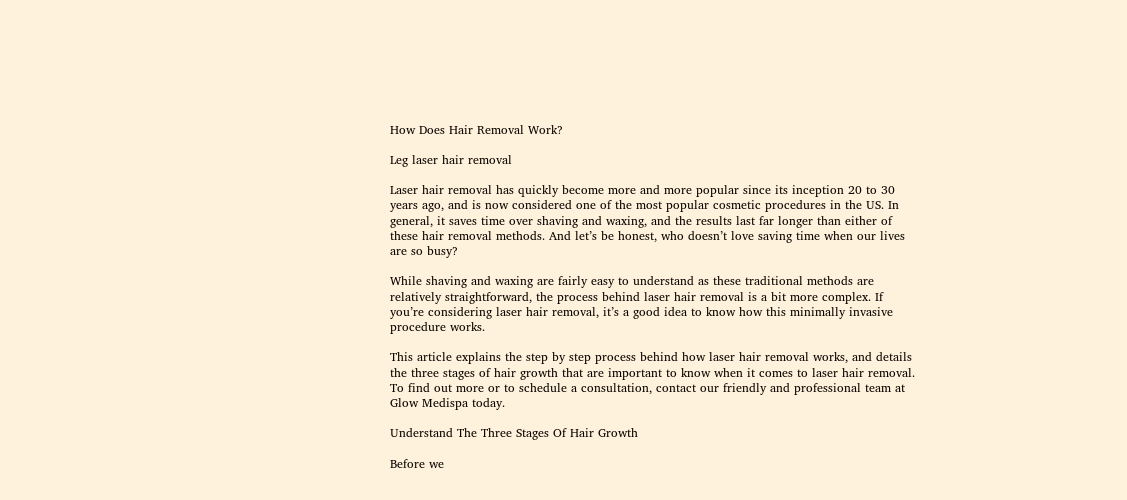How Does Hair Removal Work?

Leg laser hair removal

Laser hair removal has quickly become more and more popular since its inception 20 to 30 years ago, and is now considered one of the most popular cosmetic procedures in the US. In general, it saves time over shaving and waxing, and the results last far longer than either of these hair removal methods. And let’s be honest, who doesn’t love saving time when our lives are so busy?

While shaving and waxing are fairly easy to understand as these traditional methods are relatively straightforward, the process behind laser hair removal is a bit more complex. If you’re considering laser hair removal, it’s a good idea to know how this minimally invasive procedure works.

This article explains the step by step process behind how laser hair removal works, and details the three stages of hair growth that are important to know when it comes to laser hair removal. To find out more or to schedule a consultation, contact our friendly and professional team at Glow Medispa today.

Understand The Three Stages Of Hair Growth

Before we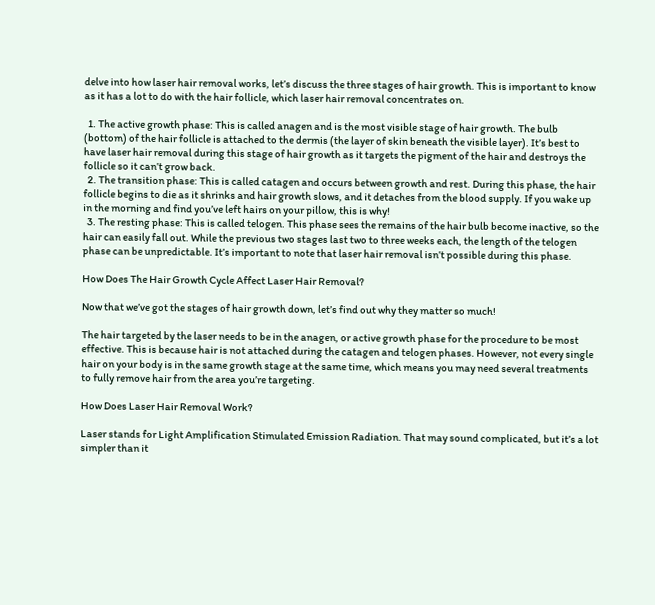delve into how laser hair removal works, let’s discuss the three stages of hair growth. This is important to know as it has a lot to do with the hair follicle, which laser hair removal concentrates on.

  1. The active growth phase: This is called anagen and is the most visible stage of hair growth. The bulb (bottom) of the hair follicle is attached to the dermis (the layer of skin beneath the visible layer). It’s best to have laser hair removal during this stage of hair growth as it targets the pigment of the hair and destroys the follicle so it can’t grow back.
  2. The transition phase: This is called catagen and occurs between growth and rest. During this phase, the hair follicle begins to die as it shrinks and hair growth slows, and it detaches from the blood supply. If you wake up in the morning and find you’ve left hairs on your pillow, this is why!
  3. The resting phase: This is called telogen. This phase sees the remains of the hair bulb become inactive, so the hair can easily fall out. While the previous two stages last two to three weeks each, the length of the telogen phase can be unpredictable. It’s important to note that laser hair removal isn’t possible during this phase.

How Does The Hair Growth Cycle Affect Laser Hair Removal?

Now that we’ve got the stages of hair growth down, let’s find out why they matter so much!

The hair targeted by the laser needs to be in the anagen, or active growth phase for the procedure to be most effective. This is because hair is not attached during the catagen and telogen phases. However, not every single hair on your body is in the same growth stage at the same time, which means you may need several treatments to fully remove hair from the area you’re targeting.

How Does Laser Hair Removal Work?

Laser stands for Light Amplification Stimulated Emission Radiation. That may sound complicated, but it’s a lot simpler than it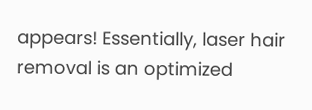appears! Essentially, laser hair removal is an optimized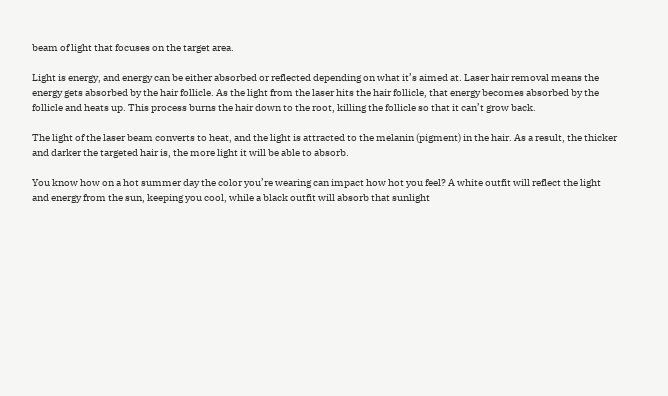beam of light that focuses on the target area.

Light is energy, and energy can be either absorbed or reflected depending on what it’s aimed at. Laser hair removal means the energy gets absorbed by the hair follicle. As the light from the laser hits the hair follicle, that energy becomes absorbed by the follicle and heats up. This process burns the hair down to the root, killing the follicle so that it can’t grow back.

The light of the laser beam converts to heat, and the light is attracted to the melanin (pigment) in the hair. As a result, the thicker and darker the targeted hair is, the more light it will be able to absorb.

You know how on a hot summer day the color you’re wearing can impact how hot you feel? A white outfit will reflect the light and energy from the sun, keeping you cool, while a black outfit will absorb that sunlight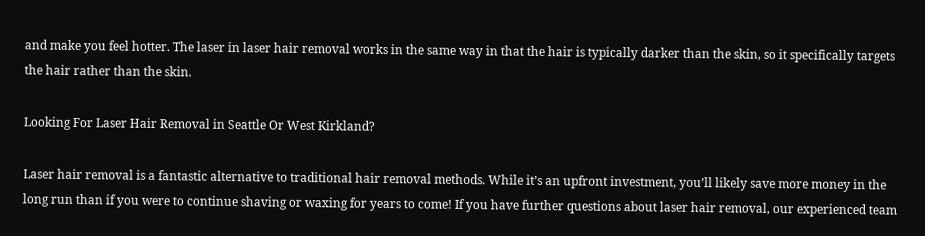and make you feel hotter. The laser in laser hair removal works in the same way in that the hair is typically darker than the skin, so it specifically targets the hair rather than the skin.

Looking For Laser Hair Removal in Seattle Or West Kirkland?

Laser hair removal is a fantastic alternative to traditional hair removal methods. While it’s an upfront investment, you’ll likely save more money in the long run than if you were to continue shaving or waxing for years to come! If you have further questions about laser hair removal, our experienced team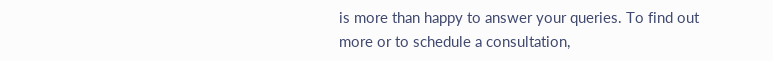is more than happy to answer your queries. To find out more or to schedule a consultation,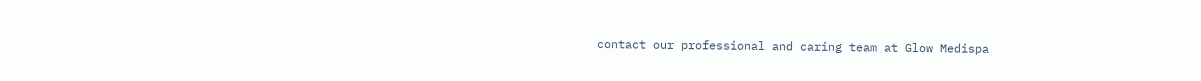contact our professional and caring team at Glow Medispa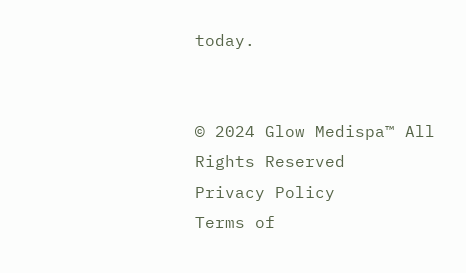today.


© 2024 Glow Medispa™ All Rights Reserved
Privacy Policy
Terms of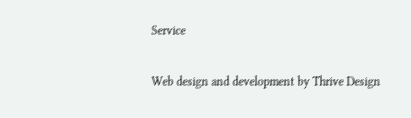Service

Web design and development by Thrive Design